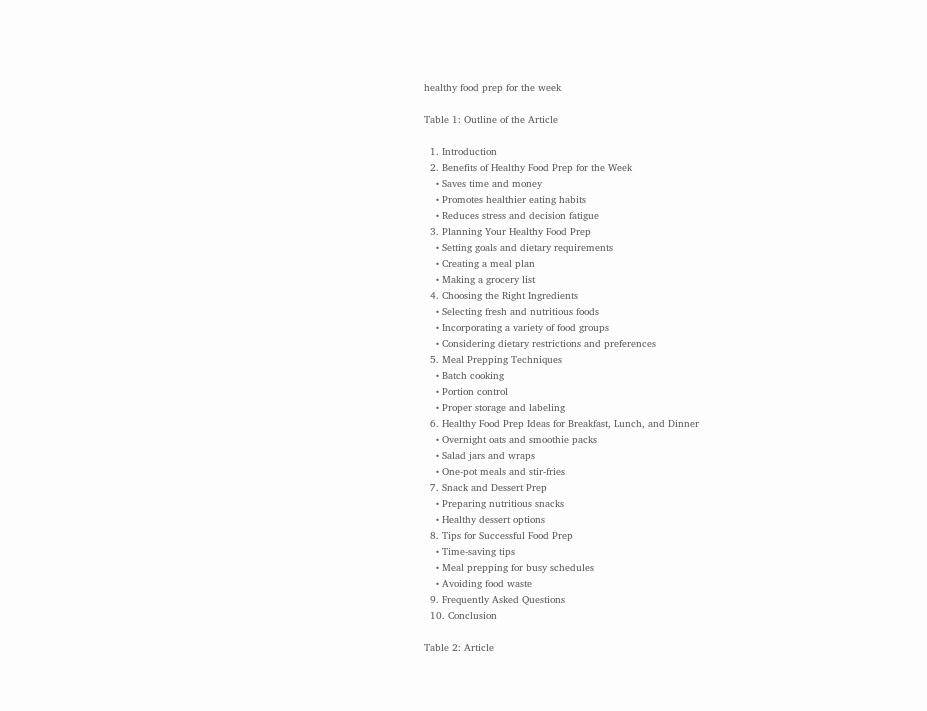healthy food prep for the week

Table 1: Outline of the Article

  1. Introduction
  2. Benefits of Healthy Food Prep for the Week
    • Saves time and money
    • Promotes healthier eating habits
    • Reduces stress and decision fatigue
  3. Planning Your Healthy Food Prep
    • Setting goals and dietary requirements
    • Creating a meal plan
    • Making a grocery list
  4. Choosing the Right Ingredients
    • Selecting fresh and nutritious foods
    • Incorporating a variety of food groups
    • Considering dietary restrictions and preferences
  5. Meal Prepping Techniques
    • Batch cooking
    • Portion control
    • Proper storage and labeling
  6. Healthy Food Prep Ideas for Breakfast, Lunch, and Dinner
    • Overnight oats and smoothie packs
    • Salad jars and wraps
    • One-pot meals and stir-fries
  7. Snack and Dessert Prep
    • Preparing nutritious snacks
    • Healthy dessert options
  8. Tips for Successful Food Prep
    • Time-saving tips
    • Meal prepping for busy schedules
    • Avoiding food waste
  9. Frequently Asked Questions
  10. Conclusion

Table 2: Article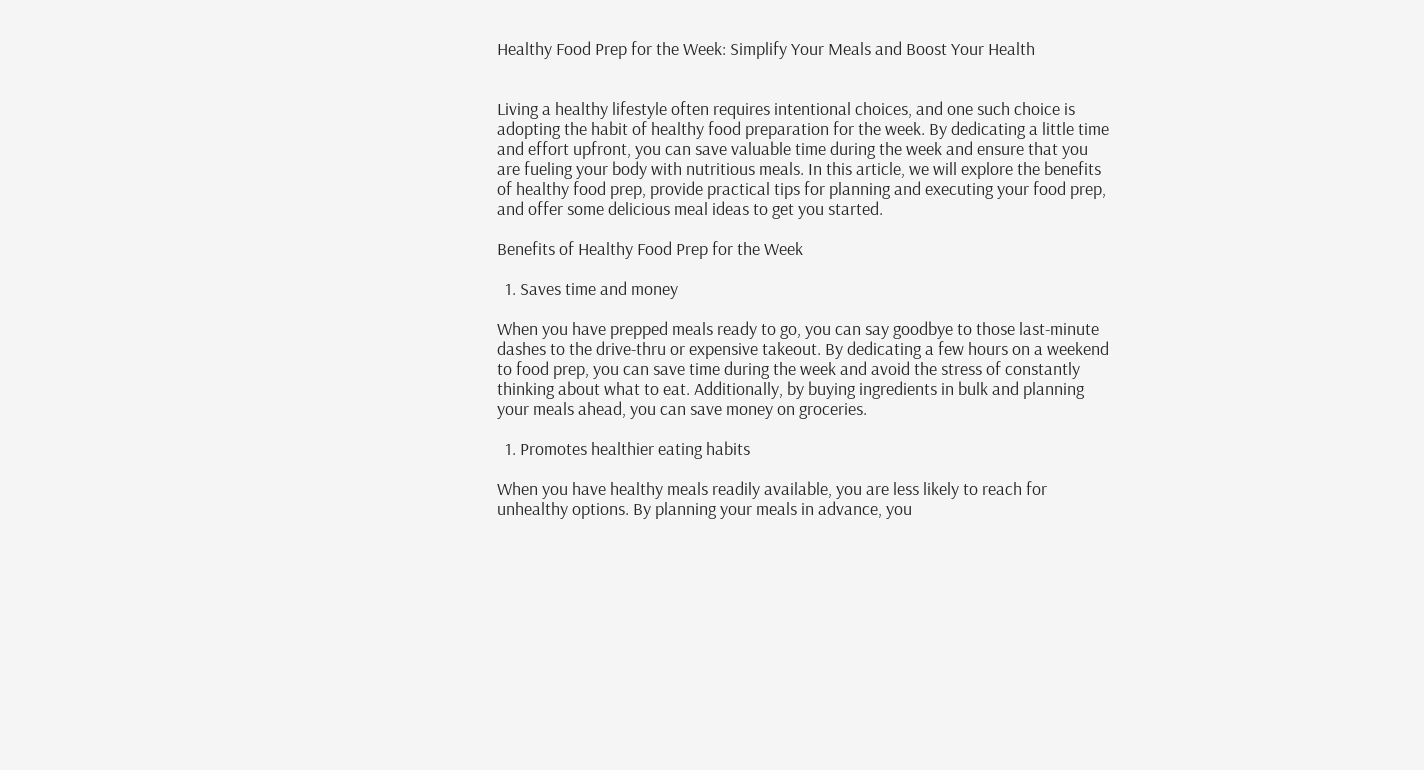Healthy Food Prep for the Week: Simplify Your Meals and Boost Your Health


Living a healthy lifestyle often requires intentional choices, and one such choice is adopting the habit of healthy food preparation for the week. By dedicating a little time and effort upfront, you can save valuable time during the week and ensure that you are fueling your body with nutritious meals. In this article, we will explore the benefits of healthy food prep, provide practical tips for planning and executing your food prep, and offer some delicious meal ideas to get you started.

Benefits of Healthy Food Prep for the Week

  1. Saves time and money

When you have prepped meals ready to go, you can say goodbye to those last-minute dashes to the drive-thru or expensive takeout. By dedicating a few hours on a weekend to food prep, you can save time during the week and avoid the stress of constantly thinking about what to eat. Additionally, by buying ingredients in bulk and planning your meals ahead, you can save money on groceries.

  1. Promotes healthier eating habits

When you have healthy meals readily available, you are less likely to reach for unhealthy options. By planning your meals in advance, you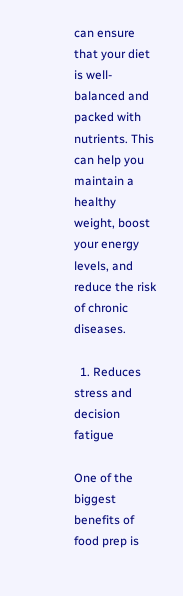can ensure that your diet is well-balanced and packed with nutrients. This can help you maintain a healthy weight, boost your energy levels, and reduce the risk of chronic diseases.

  1. Reduces stress and decision fatigue

One of the biggest benefits of food prep is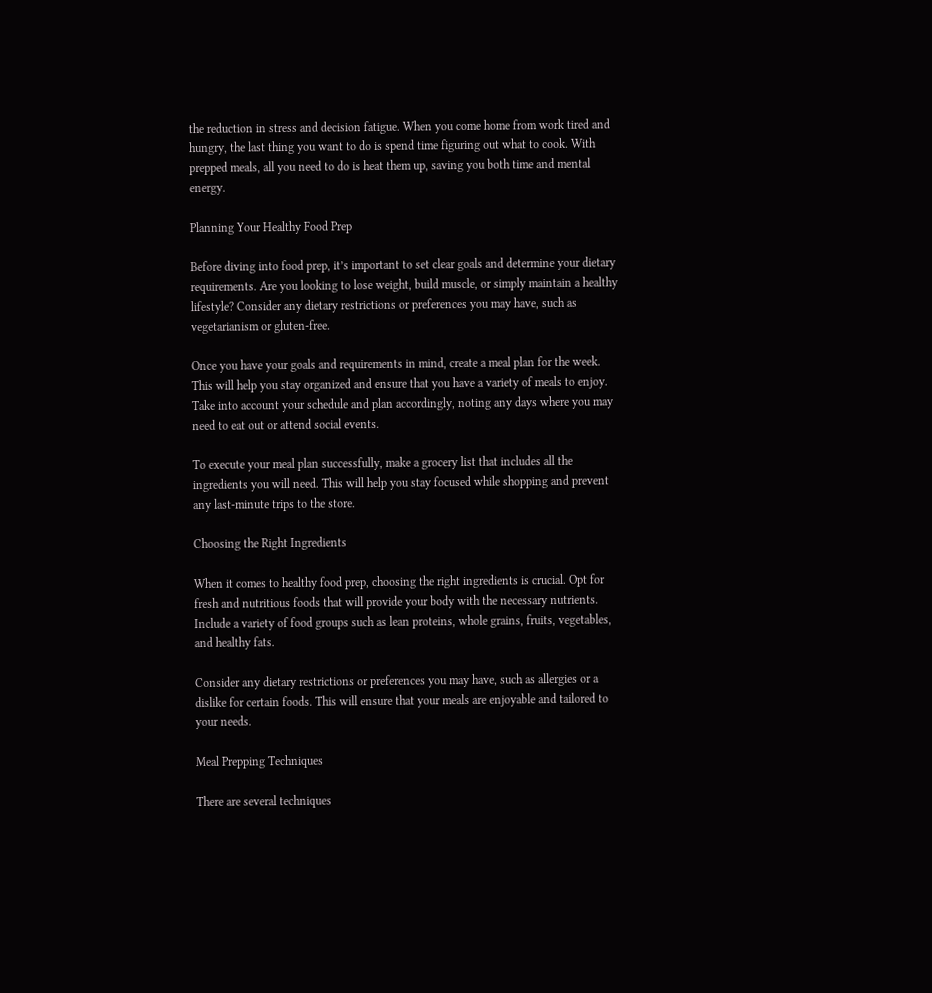the reduction in stress and decision fatigue. When you come home from work tired and hungry, the last thing you want to do is spend time figuring out what to cook. With prepped meals, all you need to do is heat them up, saving you both time and mental energy.

Planning Your Healthy Food Prep

Before diving into food prep, it’s important to set clear goals and determine your dietary requirements. Are you looking to lose weight, build muscle, or simply maintain a healthy lifestyle? Consider any dietary restrictions or preferences you may have, such as vegetarianism or gluten-free.

Once you have your goals and requirements in mind, create a meal plan for the week. This will help you stay organized and ensure that you have a variety of meals to enjoy. Take into account your schedule and plan accordingly, noting any days where you may need to eat out or attend social events.

To execute your meal plan successfully, make a grocery list that includes all the ingredients you will need. This will help you stay focused while shopping and prevent any last-minute trips to the store.

Choosing the Right Ingredients

When it comes to healthy food prep, choosing the right ingredients is crucial. Opt for fresh and nutritious foods that will provide your body with the necessary nutrients. Include a variety of food groups such as lean proteins, whole grains, fruits, vegetables, and healthy fats.

Consider any dietary restrictions or preferences you may have, such as allergies or a dislike for certain foods. This will ensure that your meals are enjoyable and tailored to your needs.

Meal Prepping Techniques

There are several techniques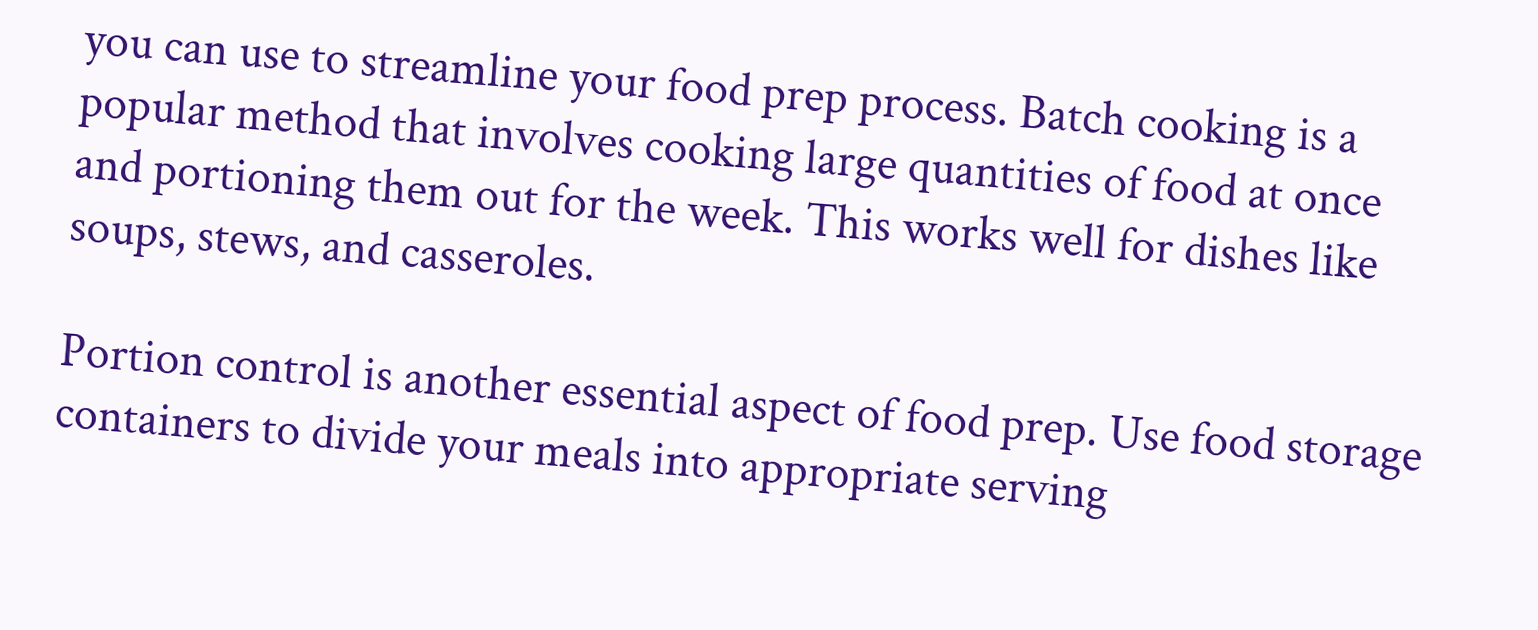you can use to streamline your food prep process. Batch cooking is a popular method that involves cooking large quantities of food at once and portioning them out for the week. This works well for dishes like soups, stews, and casseroles.

Portion control is another essential aspect of food prep. Use food storage containers to divide your meals into appropriate serving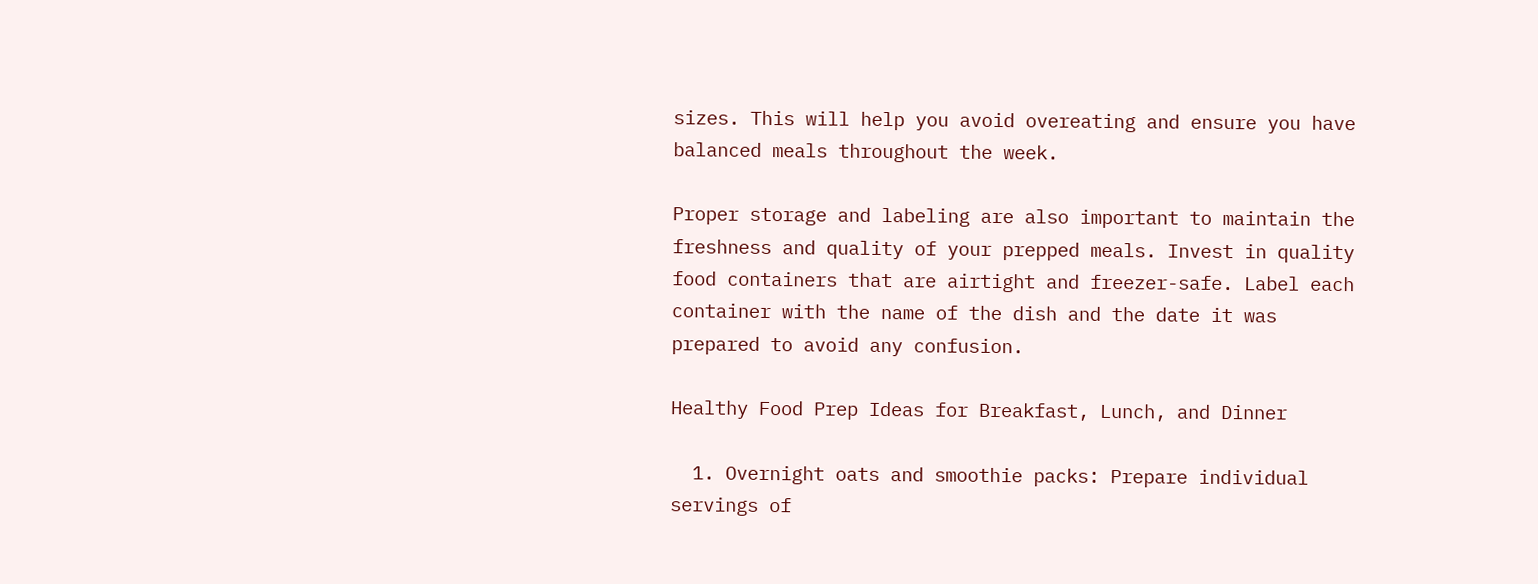sizes. This will help you avoid overeating and ensure you have balanced meals throughout the week.

Proper storage and labeling are also important to maintain the freshness and quality of your prepped meals. Invest in quality food containers that are airtight and freezer-safe. Label each container with the name of the dish and the date it was prepared to avoid any confusion.

Healthy Food Prep Ideas for Breakfast, Lunch, and Dinner

  1. Overnight oats and smoothie packs: Prepare individual servings of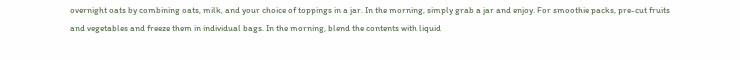overnight oats by combining oats, milk, and your choice of toppings in a jar. In the morning, simply grab a jar and enjoy. For smoothie packs, pre-cut fruits and vegetables and freeze them in individual bags. In the morning, blend the contents with liquid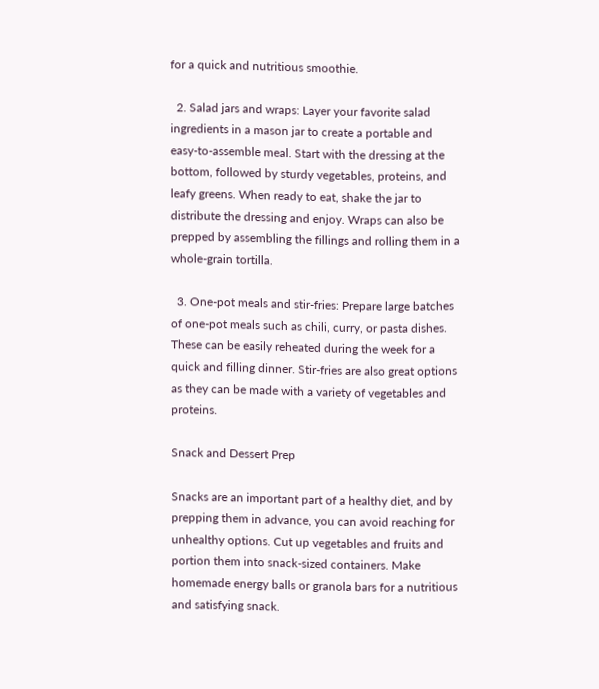for a quick and nutritious smoothie.

  2. Salad jars and wraps: Layer your favorite salad ingredients in a mason jar to create a portable and easy-to-assemble meal. Start with the dressing at the bottom, followed by sturdy vegetables, proteins, and leafy greens. When ready to eat, shake the jar to distribute the dressing and enjoy. Wraps can also be prepped by assembling the fillings and rolling them in a whole-grain tortilla.

  3. One-pot meals and stir-fries: Prepare large batches of one-pot meals such as chili, curry, or pasta dishes. These can be easily reheated during the week for a quick and filling dinner. Stir-fries are also great options as they can be made with a variety of vegetables and proteins.

Snack and Dessert Prep

Snacks are an important part of a healthy diet, and by prepping them in advance, you can avoid reaching for unhealthy options. Cut up vegetables and fruits and portion them into snack-sized containers. Make homemade energy balls or granola bars for a nutritious and satisfying snack.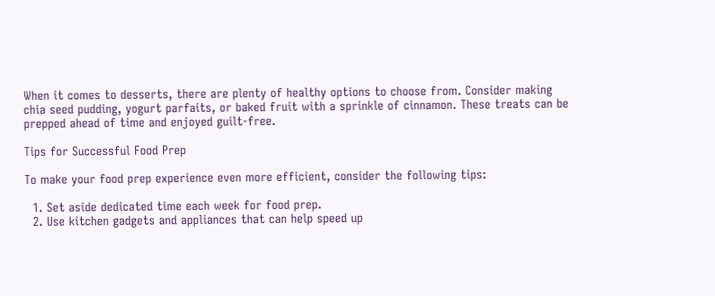When it comes to desserts, there are plenty of healthy options to choose from. Consider making chia seed pudding, yogurt parfaits, or baked fruit with a sprinkle of cinnamon. These treats can be prepped ahead of time and enjoyed guilt-free.

Tips for Successful Food Prep

To make your food prep experience even more efficient, consider the following tips:

  1. Set aside dedicated time each week for food prep.
  2. Use kitchen gadgets and appliances that can help speed up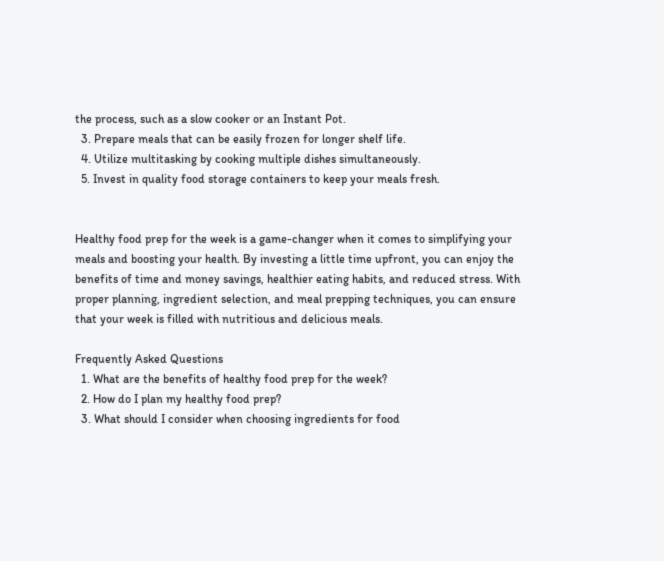the process, such as a slow cooker or an Instant Pot.
  3. Prepare meals that can be easily frozen for longer shelf life.
  4. Utilize multitasking by cooking multiple dishes simultaneously.
  5. Invest in quality food storage containers to keep your meals fresh.


Healthy food prep for the week is a game-changer when it comes to simplifying your meals and boosting your health. By investing a little time upfront, you can enjoy the benefits of time and money savings, healthier eating habits, and reduced stress. With proper planning, ingredient selection, and meal prepping techniques, you can ensure that your week is filled with nutritious and delicious meals.

Frequently Asked Questions
  1. What are the benefits of healthy food prep for the week?
  2. How do I plan my healthy food prep?
  3. What should I consider when choosing ingredients for food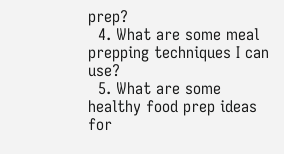prep?
  4. What are some meal prepping techniques I can use?
  5. What are some healthy food prep ideas for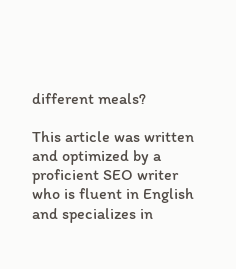different meals?

This article was written and optimized by a proficient SEO writer who is fluent in English and specializes in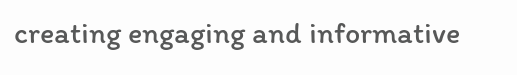creating engaging and informative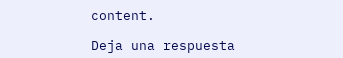content.

Deja una respuesta